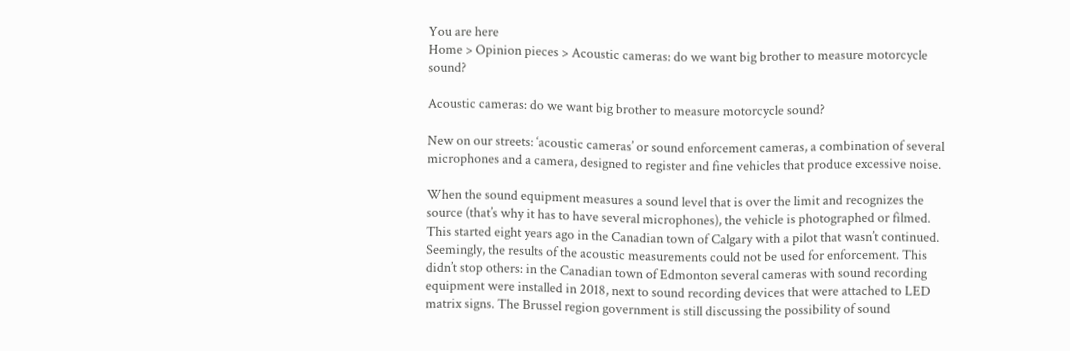You are here
Home > Opinion pieces > Acoustic cameras: do we want big brother to measure motorcycle sound?

Acoustic cameras: do we want big brother to measure motorcycle sound?

New on our streets: ‘acoustic cameras’ or sound enforcement cameras, a combination of several microphones and a camera, designed to register and fine vehicles that produce excessive noise.

When the sound equipment measures a sound level that is over the limit and recognizes the source (that’s why it has to have several microphones), the vehicle is photographed or filmed. This started eight years ago in the Canadian town of Calgary with a pilot that wasn’t continued. Seemingly, the results of the acoustic measurements could not be used for enforcement. This didn’t stop others: in the Canadian town of Edmonton several cameras with sound recording equipment were installed in 2018, next to sound recording devices that were attached to LED matrix signs. The Brussel region government is still discussing the possibility of sound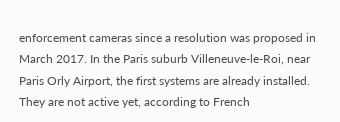enforcement cameras since a resolution was proposed in March 2017. In the Paris suburb Villeneuve-le-Roi, near Paris Orly Airport, the first systems are already installed. They are not active yet, according to French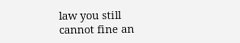law you still cannot fine an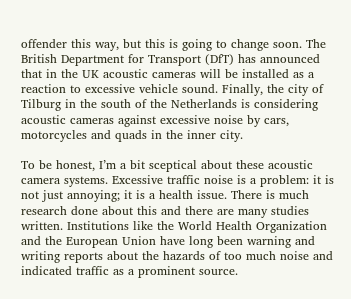offender this way, but this is going to change soon. The British Department for Transport (DfT) has announced that in the UK acoustic cameras will be installed as a reaction to excessive vehicle sound. Finally, the city of Tilburg in the south of the Netherlands is considering acoustic cameras against excessive noise by cars, motorcycles and quads in the inner city.

To be honest, I’m a bit sceptical about these acoustic camera systems. Excessive traffic noise is a problem: it is not just annoying; it is a health issue. There is much research done about this and there are many studies written. Institutions like the World Health Organization and the European Union have long been warning and writing reports about the hazards of too much noise and indicated traffic as a prominent source.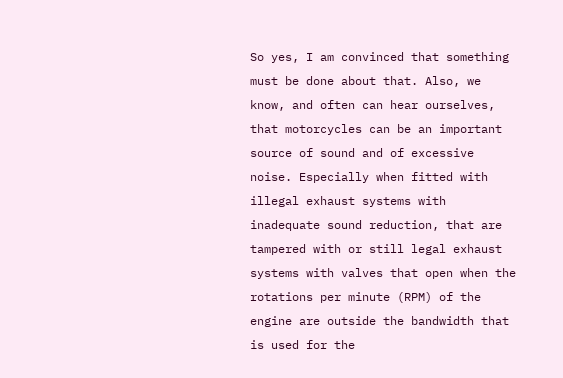So yes, I am convinced that something must be done about that. Also, we know, and often can hear ourselves, that motorcycles can be an important source of sound and of excessive noise. Especially when fitted with illegal exhaust systems with inadequate sound reduction, that are tampered with or still legal exhaust systems with valves that open when the rotations per minute (RPM) of the engine are outside the bandwidth that is used for the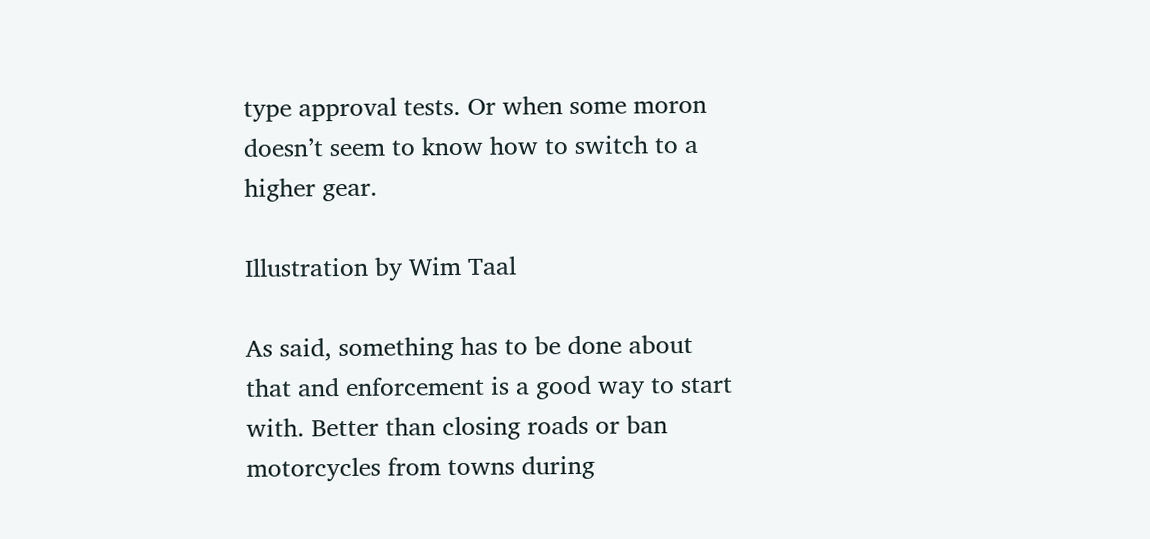type approval tests. Or when some moron doesn’t seem to know how to switch to a higher gear.

Illustration by Wim Taal

As said, something has to be done about that and enforcement is a good way to start with. Better than closing roads or ban motorcycles from towns during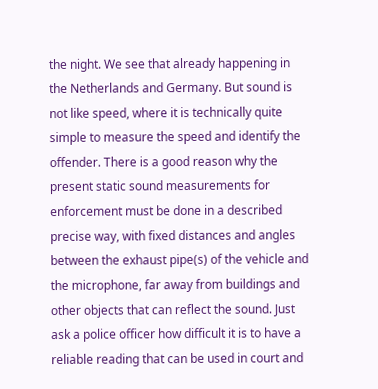the night. We see that already happening in the Netherlands and Germany. But sound is not like speed, where it is technically quite simple to measure the speed and identify the offender. There is a good reason why the present static sound measurements for enforcement must be done in a described precise way, with fixed distances and angles between the exhaust pipe(s) of the vehicle and the microphone, far away from buildings and other objects that can reflect the sound. Just ask a police officer how difficult it is to have a reliable reading that can be used in court and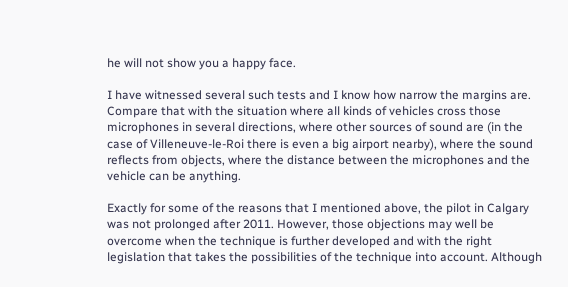he will not show you a happy face.

I have witnessed several such tests and I know how narrow the margins are. Compare that with the situation where all kinds of vehicles cross those microphones in several directions, where other sources of sound are (in the case of Villeneuve-le-Roi there is even a big airport nearby), where the sound reflects from objects, where the distance between the microphones and the vehicle can be anything.

Exactly for some of the reasons that I mentioned above, the pilot in Calgary was not prolonged after 2011. However, those objections may well be overcome when the technique is further developed and with the right legislation that takes the possibilities of the technique into account. Although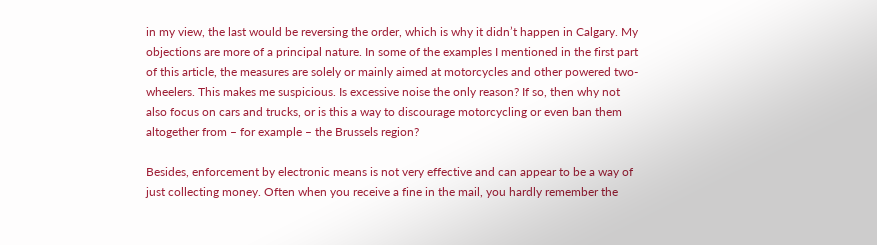in my view, the last would be reversing the order, which is why it didn’t happen in Calgary. My objections are more of a principal nature. In some of the examples I mentioned in the first part of this article, the measures are solely or mainly aimed at motorcycles and other powered two-wheelers. This makes me suspicious. Is excessive noise the only reason? If so, then why not also focus on cars and trucks, or is this a way to discourage motorcycling or even ban them altogether from – for example – the Brussels region?

Besides, enforcement by electronic means is not very effective and can appear to be a way of just collecting money. Often when you receive a fine in the mail, you hardly remember the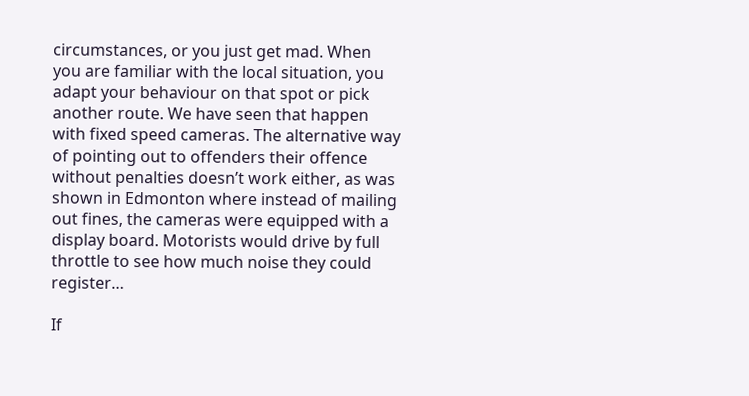circumstances, or you just get mad. When you are familiar with the local situation, you adapt your behaviour on that spot or pick another route. We have seen that happen with fixed speed cameras. The alternative way of pointing out to offenders their offence without penalties doesn’t work either, as was shown in Edmonton where instead of mailing out fines, the cameras were equipped with a display board. Motorists would drive by full throttle to see how much noise they could register…

If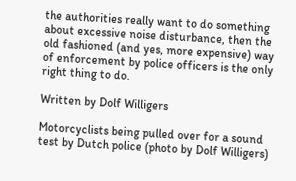the authorities really want to do something about excessive noise disturbance, then the old fashioned (and yes, more expensive) way of enforcement by police officers is the only right thing to do.

Written by Dolf Willigers

Motorcyclists being pulled over for a sound test by Dutch police (photo by Dolf Willigers)